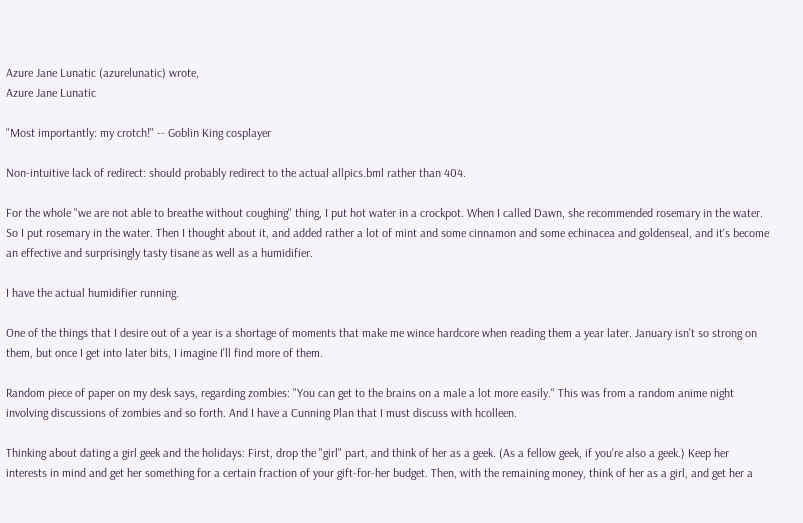Azure Jane Lunatic (azurelunatic) wrote,
Azure Jane Lunatic

"Most importantly: my crotch!" -- Goblin King cosplayer

Non-intuitive lack of redirect: should probably redirect to the actual allpics.bml rather than 404.

For the whole "we are not able to breathe without coughing" thing, I put hot water in a crockpot. When I called Dawn, she recommended rosemary in the water. So I put rosemary in the water. Then I thought about it, and added rather a lot of mint and some cinnamon and some echinacea and goldenseal, and it's become an effective and surprisingly tasty tisane as well as a humidifier.

I have the actual humidifier running.

One of the things that I desire out of a year is a shortage of moments that make me wince hardcore when reading them a year later. January isn't so strong on them, but once I get into later bits, I imagine I'll find more of them.

Random piece of paper on my desk says, regarding zombies: "You can get to the brains on a male a lot more easily." This was from a random anime night involving discussions of zombies and so forth. And I have a Cunning Plan that I must discuss with hcolleen.

Thinking about dating a girl geek and the holidays: First, drop the "girl" part, and think of her as a geek. (As a fellow geek, if you're also a geek.) Keep her interests in mind and get her something for a certain fraction of your gift-for-her budget. Then, with the remaining money, think of her as a girl, and get her a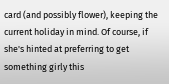card (and possibly flower), keeping the current holiday in mind. Of course, if she's hinted at preferring to get something girly this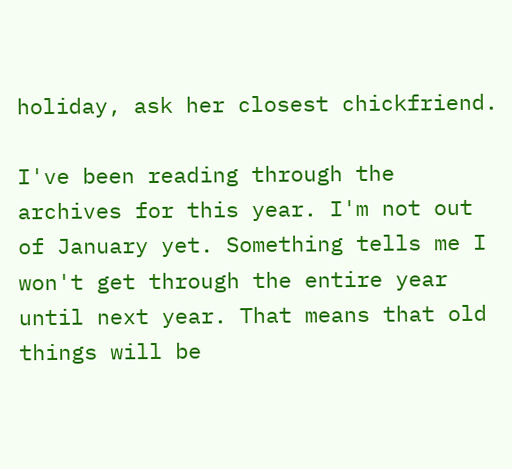holiday, ask her closest chickfriend.

I've been reading through the archives for this year. I'm not out of January yet. Something tells me I won't get through the entire year until next year. That means that old things will be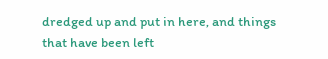dredged up and put in here, and things that have been left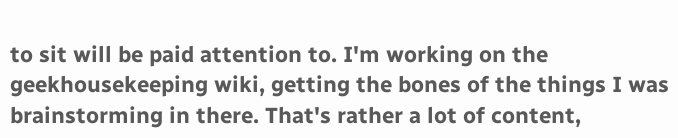to sit will be paid attention to. I'm working on the geekhousekeeping wiki, getting the bones of the things I was brainstorming in there. That's rather a lot of content,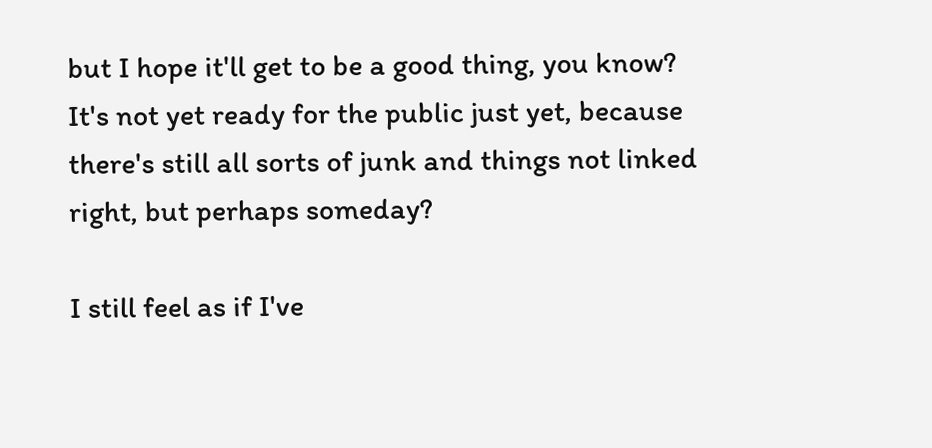but I hope it'll get to be a good thing, you know? It's not yet ready for the public just yet, because there's still all sorts of junk and things not linked right, but perhaps someday?

I still feel as if I've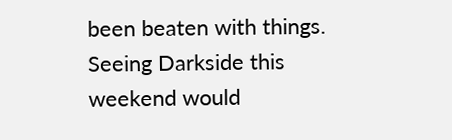been beaten with things. Seeing Darkside this weekend would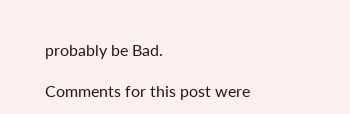probably be Bad.

Comments for this post were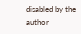disabled by the author